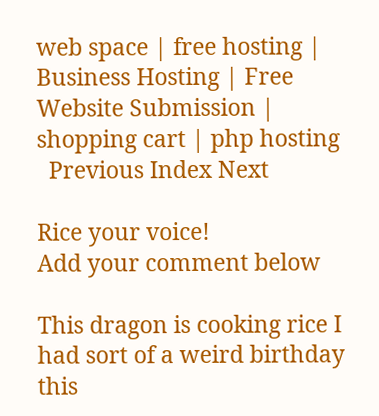web space | free hosting | Business Hosting | Free Website Submission | shopping cart | php hosting
  Previous Index Next

Rice your voice!
Add your comment below

This dragon is cooking rice I had sort of a weird birthday this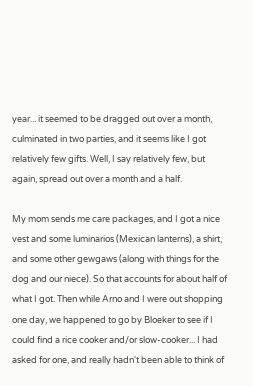year... it seemed to be dragged out over a month, culminated in two parties, and it seems like I got relatively few gifts. Well, I say relatively few, but again, spread out over a month and a half.

My mom sends me care packages, and I got a nice vest and some luminarios (Mexican lanterns), a shirt, and some other gewgaws (along with things for the dog and our niece). So that accounts for about half of what I got. Then while Arno and I were out shopping one day, we happened to go by Bloeker to see if I could find a rice cooker and/or slow-cooker... I had asked for one, and really hadn't been able to think of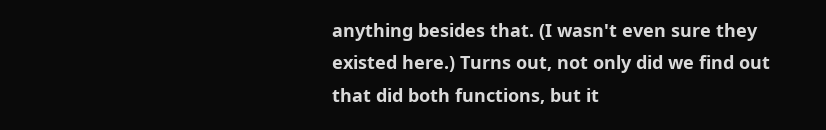anything besides that. (I wasn't even sure they existed here.) Turns out, not only did we find out that did both functions, but it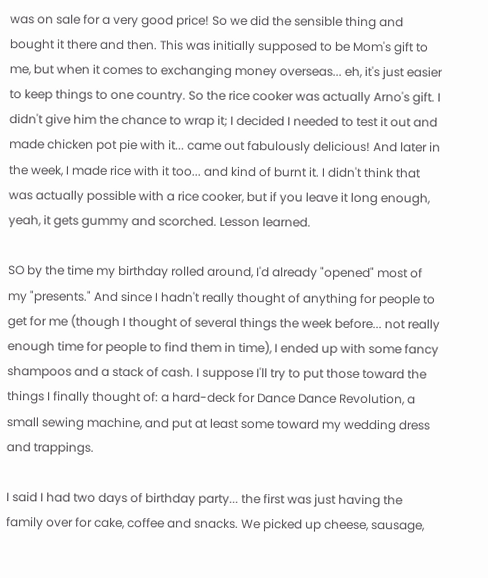was on sale for a very good price! So we did the sensible thing and bought it there and then. This was initially supposed to be Mom's gift to me, but when it comes to exchanging money overseas... eh, it's just easier to keep things to one country. So the rice cooker was actually Arno's gift. I didn't give him the chance to wrap it; I decided I needed to test it out and made chicken pot pie with it... came out fabulously delicious! And later in the week, I made rice with it too... and kind of burnt it. I didn't think that was actually possible with a rice cooker, but if you leave it long enough, yeah, it gets gummy and scorched. Lesson learned.

SO by the time my birthday rolled around, I'd already "opened" most of my "presents." And since I hadn't really thought of anything for people to get for me (though I thought of several things the week before... not really enough time for people to find them in time), I ended up with some fancy shampoos and a stack of cash. I suppose I'll try to put those toward the things I finally thought of: a hard-deck for Dance Dance Revolution, a small sewing machine, and put at least some toward my wedding dress and trappings.

I said I had two days of birthday party... the first was just having the family over for cake, coffee and snacks. We picked up cheese, sausage,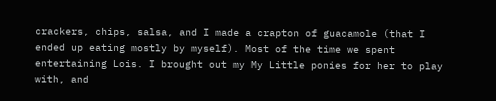crackers, chips, salsa, and I made a crapton of guacamole (that I ended up eating mostly by myself). Most of the time we spent entertaining Lois. I brought out my My Little ponies for her to play with, and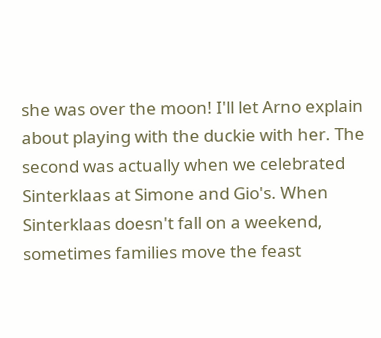she was over the moon! I'll let Arno explain about playing with the duckie with her. The second was actually when we celebrated Sinterklaas at Simone and Gio's. When Sinterklaas doesn't fall on a weekend, sometimes families move the feast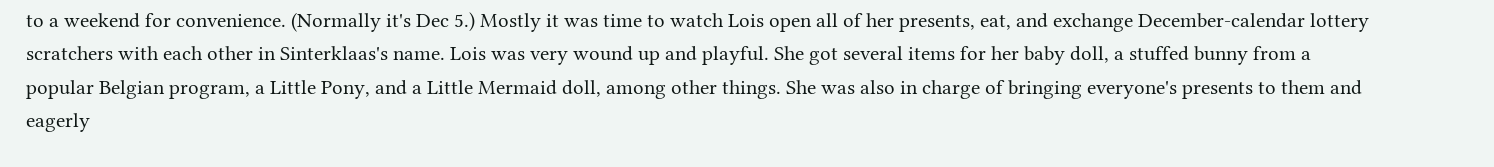to a weekend for convenience. (Normally it's Dec 5.) Mostly it was time to watch Lois open all of her presents, eat, and exchange December-calendar lottery scratchers with each other in Sinterklaas's name. Lois was very wound up and playful. She got several items for her baby doll, a stuffed bunny from a popular Belgian program, a Little Pony, and a Little Mermaid doll, among other things. She was also in charge of bringing everyone's presents to them and eagerly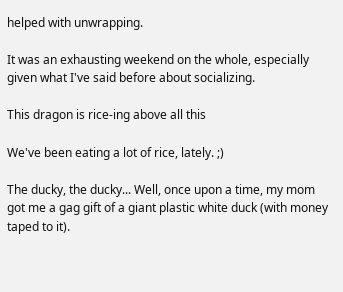helped with unwrapping.

It was an exhausting weekend on the whole, especially given what I've said before about socializing.

This dragon is rice-ing above all this

We've been eating a lot of rice, lately. ;)

The ducky, the ducky... Well, once upon a time, my mom got me a gag gift of a giant plastic white duck (with money taped to it).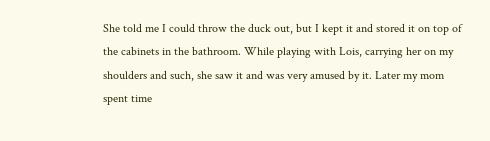She told me I could throw the duck out, but I kept it and stored it on top of the cabinets in the bathroom. While playing with Lois, carrying her on my shoulders and such, she saw it and was very amused by it. Later my mom spent time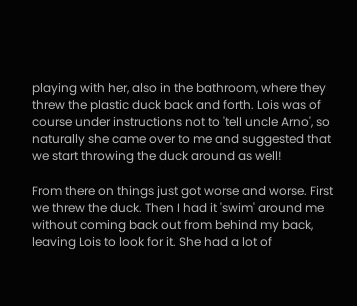playing with her, also in the bathroom, where they threw the plastic duck back and forth. Lois was of course under instructions not to 'tell uncle Arno', so naturally she came over to me and suggested that we start throwing the duck around as well!

From there on things just got worse and worse. First we threw the duck. Then I had it 'swim' around me without coming back out from behind my back, leaving Lois to look for it. She had a lot of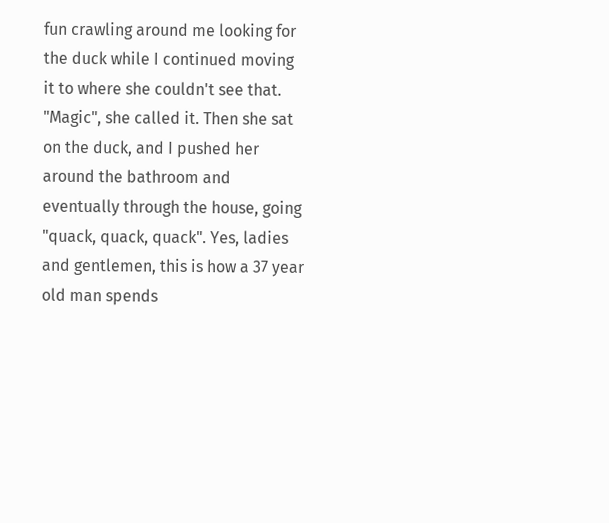fun crawling around me looking for the duck while I continued moving it to where she couldn't see that. "Magic", she called it. Then she sat on the duck, and I pushed her around the bathroom and eventually through the house, going "quack, quack, quack". Yes, ladies and gentlemen, this is how a 37 year old man spends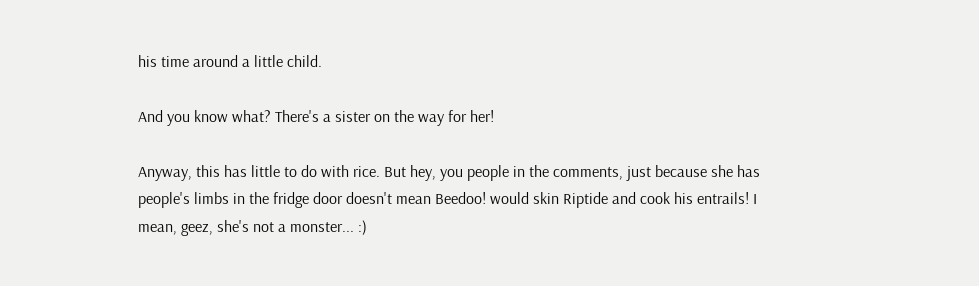his time around a little child.

And you know what? There's a sister on the way for her!

Anyway, this has little to do with rice. But hey, you people in the comments, just because she has people's limbs in the fridge door doesn't mean Beedoo! would skin Riptide and cook his entrails! I mean, geez, she's not a monster... :)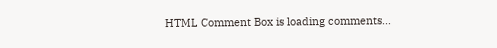HTML Comment Box is loading comments...